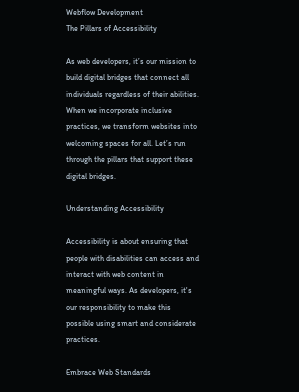Webflow Development
The Pillars of Accessibility

As web developers, it’s our mission to build digital bridges that connect all individuals regardless of their abilities. When we incorporate inclusive practices, we transform websites into welcoming spaces for all. Let’s run through the pillars that support these digital bridges.

Understanding Accessibility

Accessibility is about ensuring that people with disabilities can access and interact with web content in meaningful ways. As developers, it's our responsibility to make this possible using smart and considerate practices.

Embrace Web Standards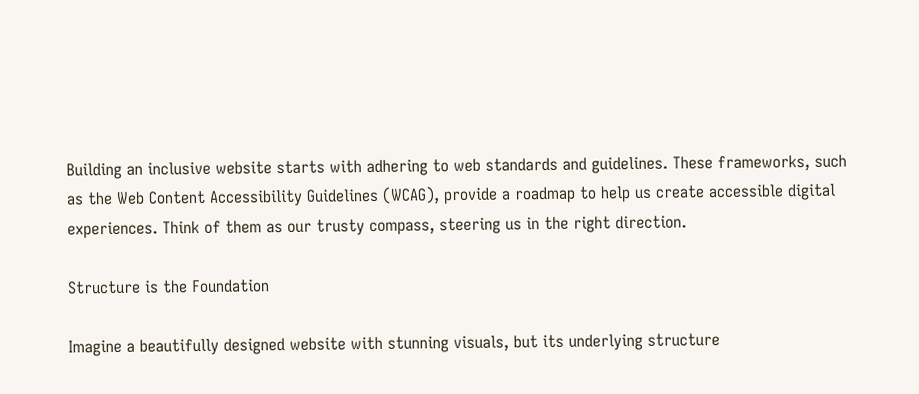Building an inclusive website starts with adhering to web standards and guidelines. These frameworks, such as the Web Content Accessibility Guidelines (WCAG), provide a roadmap to help us create accessible digital experiences. Think of them as our trusty compass, steering us in the right direction.

Structure is the Foundation

Imagine a beautifully designed website with stunning visuals, but its underlying structure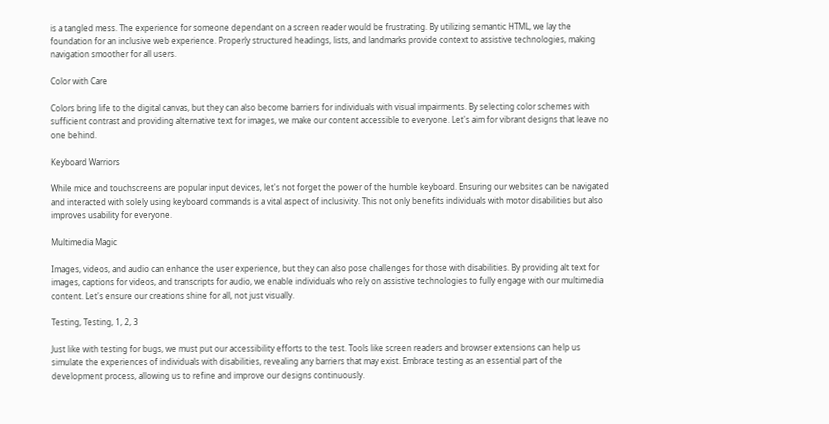is a tangled mess. The experience for someone dependant on a screen reader would be frustrating. By utilizing semantic HTML, we lay the foundation for an inclusive web experience. Properly structured headings, lists, and landmarks provide context to assistive technologies, making navigation smoother for all users.

Color with Care

Colors bring life to the digital canvas, but they can also become barriers for individuals with visual impairments. By selecting color schemes with sufficient contrast and providing alternative text for images, we make our content accessible to everyone. Let's aim for vibrant designs that leave no one behind.

Keyboard Warriors

While mice and touchscreens are popular input devices, let's not forget the power of the humble keyboard. Ensuring our websites can be navigated and interacted with solely using keyboard commands is a vital aspect of inclusivity. This not only benefits individuals with motor disabilities but also improves usability for everyone.

Multimedia Magic

Images, videos, and audio can enhance the user experience, but they can also pose challenges for those with disabilities. By providing alt text for images, captions for videos, and transcripts for audio, we enable individuals who rely on assistive technologies to fully engage with our multimedia content. Let's ensure our creations shine for all, not just visually.

Testing, Testing, 1, 2, 3

Just like with testing for bugs, we must put our accessibility efforts to the test. Tools like screen readers and browser extensions can help us simulate the experiences of individuals with disabilities, revealing any barriers that may exist. Embrace testing as an essential part of the development process, allowing us to refine and improve our designs continuously.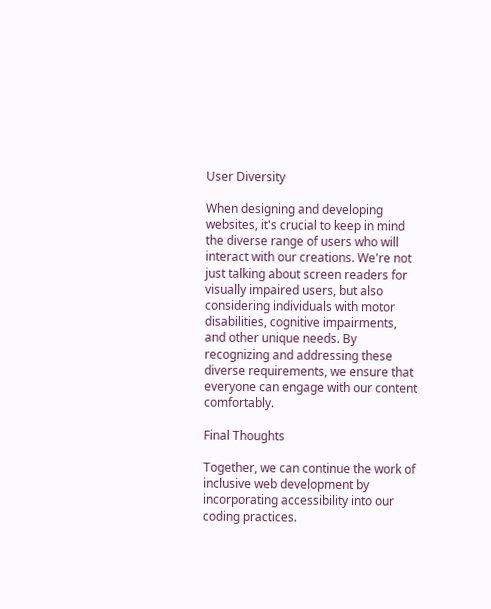User Diversity

When designing and developing websites, it's crucial to keep in mind the diverse range of users who will interact with our creations. We're not just talking about screen readers for visually impaired users, but also considering individuals with motor disabilities, cognitive impairments, and other unique needs. By recognizing and addressing these diverse requirements, we ensure that everyone can engage with our content comfortably.

Final Thoughts

Together, we can continue the work of inclusive web development by incorporating accessibility into our coding practices.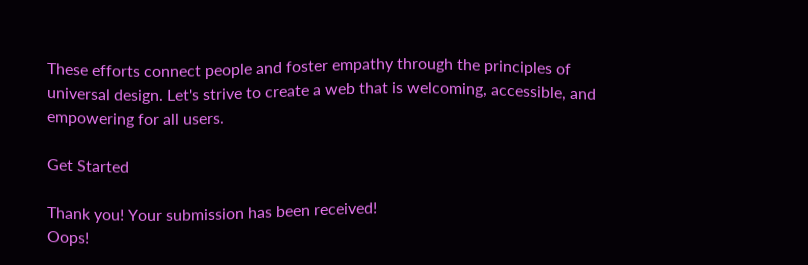These efforts connect people and foster empathy through the principles of universal design. Let's strive to create a web that is welcoming, accessible, and empowering for all users.

Get Started

Thank you! Your submission has been received!
Oops!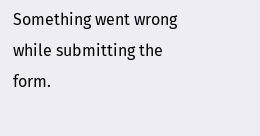Something went wrong while submitting the form.